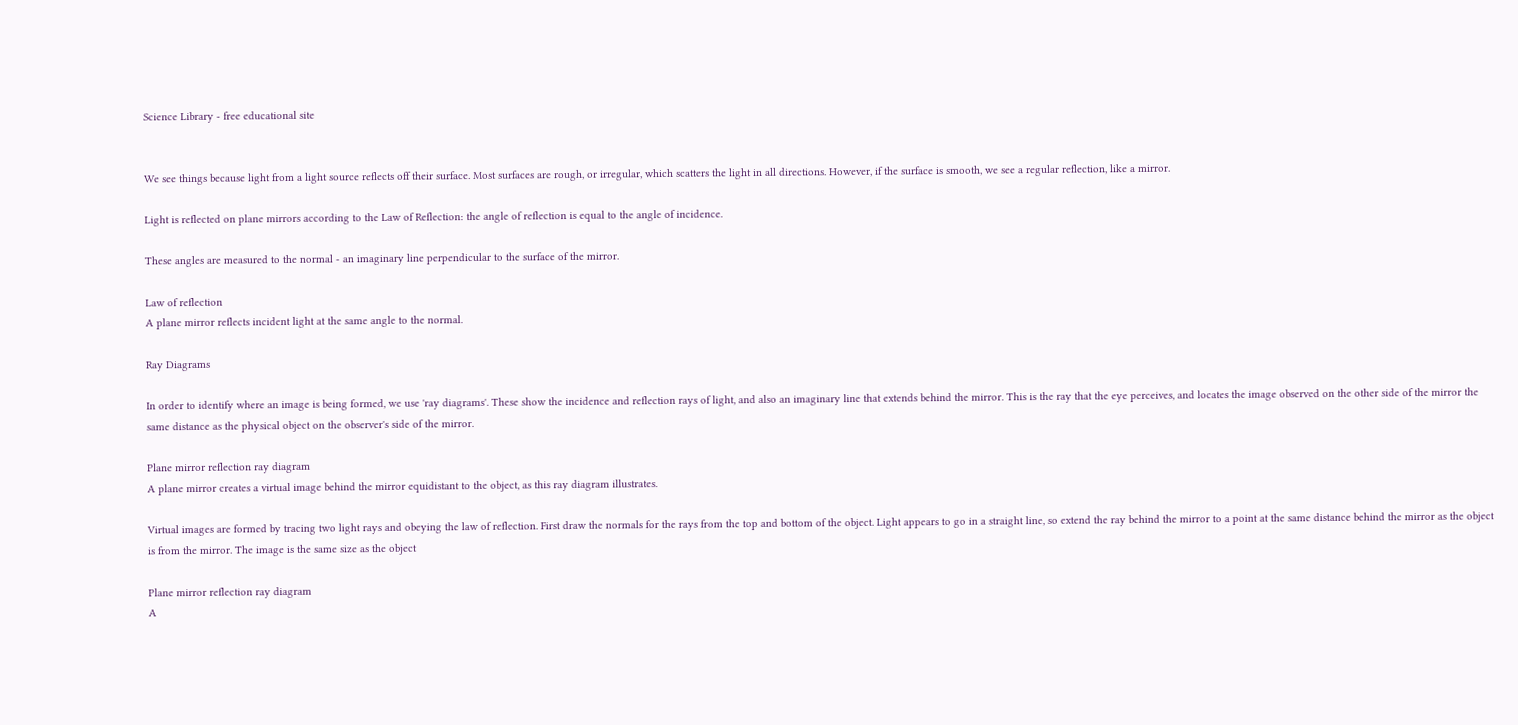Science Library - free educational site


We see things because light from a light source reflects off their surface. Most surfaces are rough, or irregular, which scatters the light in all directions. However, if the surface is smooth, we see a regular reflection, like a mirror.

Light is reflected on plane mirrors according to the Law of Reflection: the angle of reflection is equal to the angle of incidence.

These angles are measured to the normal - an imaginary line perpendicular to the surface of the mirror.

Law of reflection
A plane mirror reflects incident light at the same angle to the normal.

Ray Diagrams

In order to identify where an image is being formed, we use 'ray diagrams'. These show the incidence and reflection rays of light, and also an imaginary line that extends behind the mirror. This is the ray that the eye perceives, and locates the image observed on the other side of the mirror the same distance as the physical object on the observer's side of the mirror.

Plane mirror reflection ray diagram
A plane mirror creates a virtual image behind the mirror equidistant to the object, as this ray diagram illustrates.

Virtual images are formed by tracing two light rays and obeying the law of reflection. First draw the normals for the rays from the top and bottom of the object. Light appears to go in a straight line, so extend the ray behind the mirror to a point at the same distance behind the mirror as the object is from the mirror. The image is the same size as the object

Plane mirror reflection ray diagram
A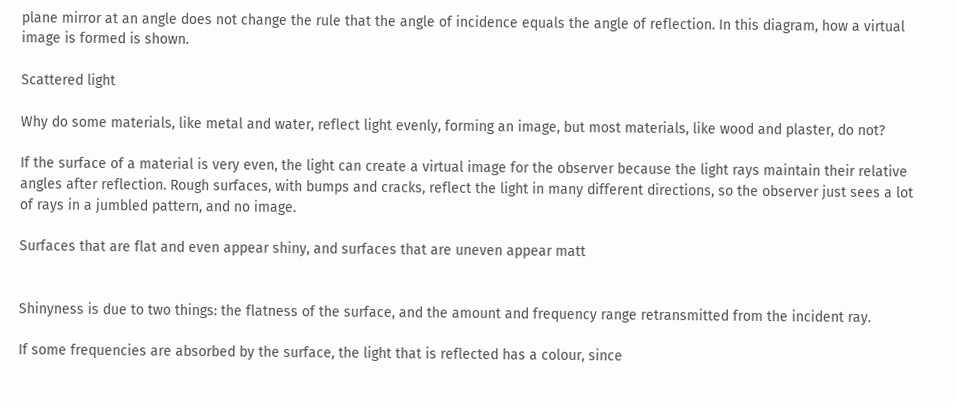plane mirror at an angle does not change the rule that the angle of incidence equals the angle of reflection. In this diagram, how a virtual image is formed is shown.

Scattered light

Why do some materials, like metal and water, reflect light evenly, forming an image, but most materials, like wood and plaster, do not?

If the surface of a material is very even, the light can create a virtual image for the observer because the light rays maintain their relative angles after reflection. Rough surfaces, with bumps and cracks, reflect the light in many different directions, so the observer just sees a lot of rays in a jumbled pattern, and no image.

Surfaces that are flat and even appear shiny, and surfaces that are uneven appear matt


Shinyness is due to two things: the flatness of the surface, and the amount and frequency range retransmitted from the incident ray.

If some frequencies are absorbed by the surface, the light that is reflected has a colour, since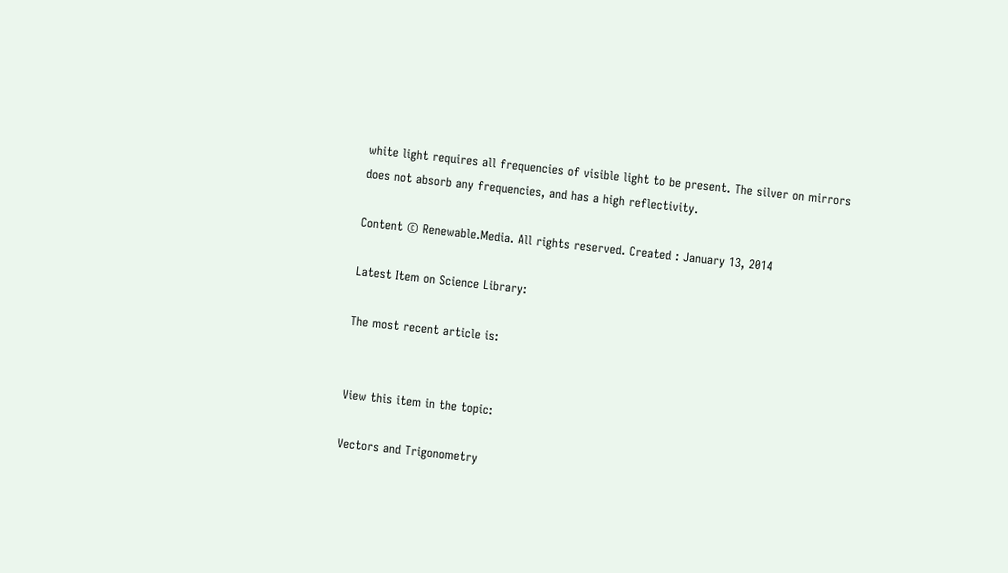white light requires all frequencies of visible light to be present. The silver on mirrors does not absorb any frequencies, and has a high reflectivity.

Content © Renewable.Media. All rights reserved. Created : January 13, 2014

Latest Item on Science Library:

The most recent article is:


View this item in the topic:

Vectors and Trigonometry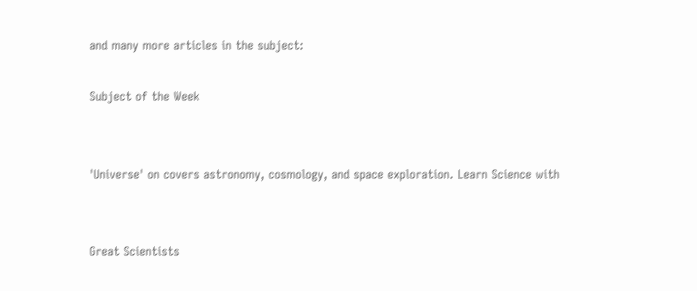and many more articles in the subject:

Subject of the Week


'Universe' on covers astronomy, cosmology, and space exploration. Learn Science with


Great Scientists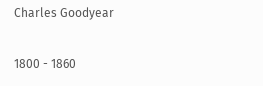Charles Goodyear

1800 - 1860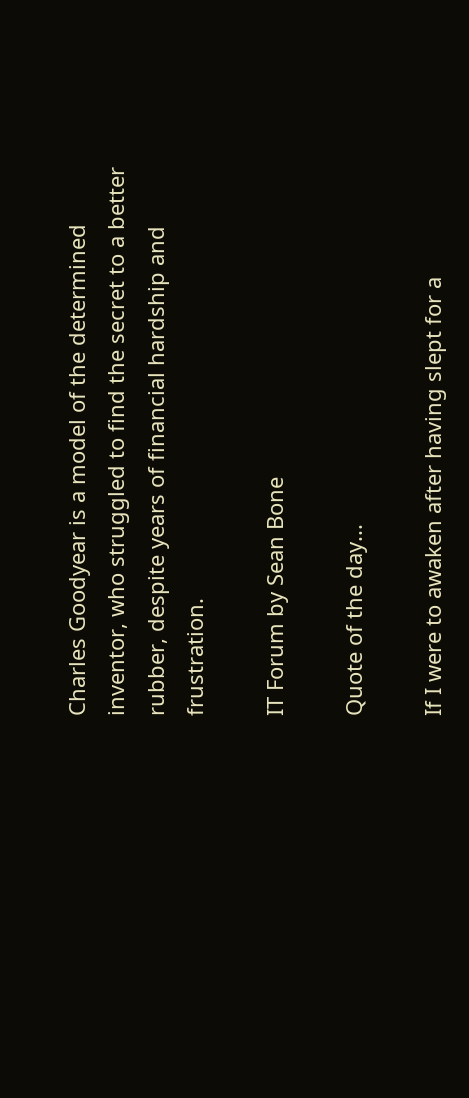Charles Goodyear is a model of the determined inventor, who struggled to find the secret to a better rubber, despite years of financial hardship and frustration.

IT Forum by Sean Bone

Quote of the day...

If I were to awaken after having slept for a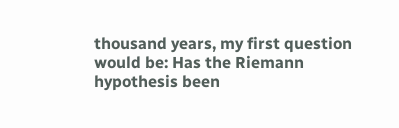thousand years, my first question would be: Has the Riemann hypothesis been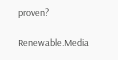proven?

Renewable.Media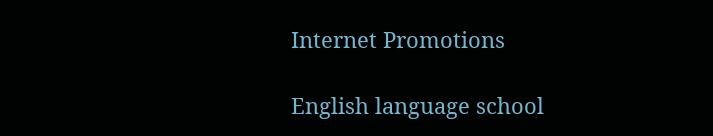Internet Promotions

English language school